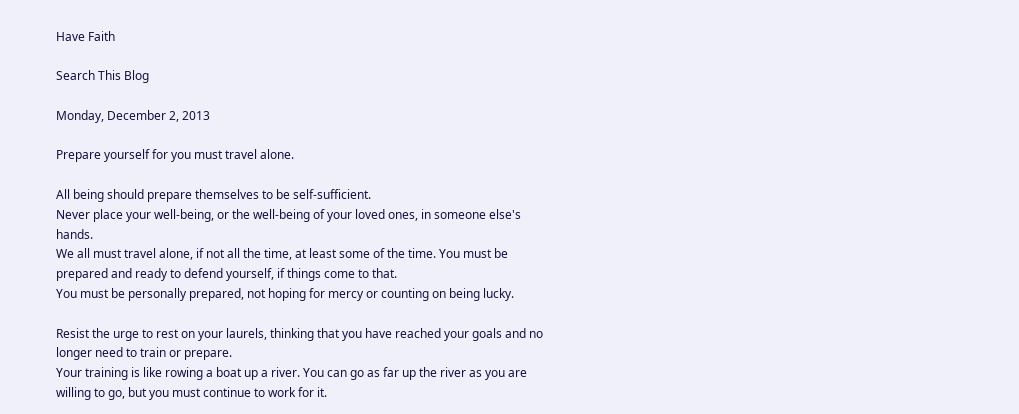Have Faith

Search This Blog

Monday, December 2, 2013

Prepare yourself for you must travel alone.

All being should prepare themselves to be self-sufficient.
Never place your well-being, or the well-being of your loved ones, in someone else's hands.
We all must travel alone, if not all the time, at least some of the time. You must be prepared and ready to defend yourself, if things come to that.
You must be personally prepared, not hoping for mercy or counting on being lucky.

Resist the urge to rest on your laurels, thinking that you have reached your goals and no longer need to train or prepare.
Your training is like rowing a boat up a river. You can go as far up the river as you are willing to go, but you must continue to work for it.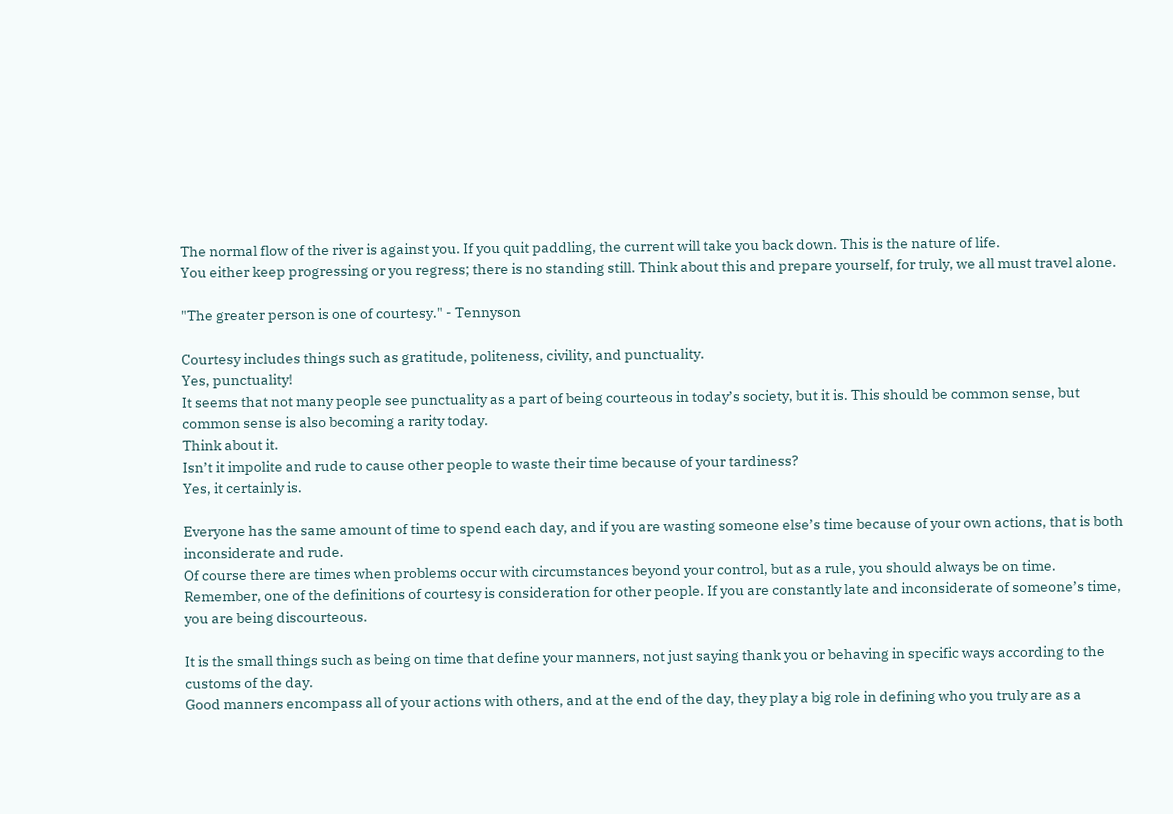The normal flow of the river is against you. If you quit paddling, the current will take you back down. This is the nature of life.
You either keep progressing or you regress; there is no standing still. Think about this and prepare yourself, for truly, we all must travel alone.

"The greater person is one of courtesy." - Tennyson

Courtesy includes things such as gratitude, politeness, civility, and punctuality.
Yes, punctuality!
It seems that not many people see punctuality as a part of being courteous in today’s society, but it is. This should be common sense, but common sense is also becoming a rarity today.
Think about it.
Isn’t it impolite and rude to cause other people to waste their time because of your tardiness?
Yes, it certainly is.

Everyone has the same amount of time to spend each day, and if you are wasting someone else’s time because of your own actions, that is both inconsiderate and rude.
Of course there are times when problems occur with circumstances beyond your control, but as a rule, you should always be on time.
Remember, one of the definitions of courtesy is consideration for other people. If you are constantly late and inconsiderate of someone’s time, you are being discourteous.

It is the small things such as being on time that define your manners, not just saying thank you or behaving in specific ways according to the customs of the day.
Good manners encompass all of your actions with others, and at the end of the day, they play a big role in defining who you truly are as a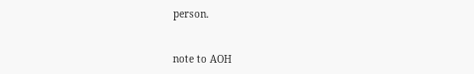person.


note to AOH